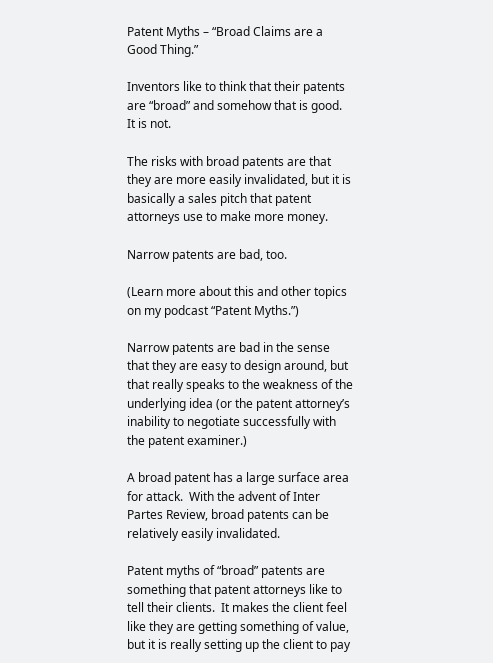Patent Myths – “Broad Claims are a Good Thing.”

Inventors like to think that their patents are “broad” and somehow that is good.  It is not.

The risks with broad patents are that they are more easily invalidated, but it is basically a sales pitch that patent attorneys use to make more money.

Narrow patents are bad, too.

(Learn more about this and other topics on my podcast “Patent Myths.”)

Narrow patents are bad in the sense that they are easy to design around, but that really speaks to the weakness of the underlying idea (or the patent attorney’s inability to negotiate successfully with the patent examiner.)

A broad patent has a large surface area for attack.  With the advent of Inter Partes Review, broad patents can be relatively easily invalidated.

Patent myths of “broad” patents are something that patent attorneys like to tell their clients.  It makes the client feel like they are getting something of value, but it is really setting up the client to pay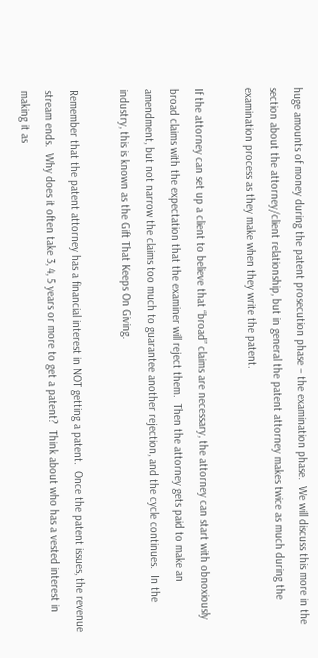huge amounts of money during the patent prosecution phase – the examination phase.  We will discuss this more in the section about the attorney/client relationship, but in general the patent attorney makes twice as much during the examination process as they make when they write the patent.

If the attorney can set up a client to believe that “broad” claims are necessary, the attorney can start with obnoxiously broad claims with the expectation that the examiner will reject them.  Then the attorney gets paid to make an amendment, but not narrow the claims too much to guarantee another rejection, and the cycle continues.  In the industry, this is known as the Gift That Keeps On Giving.

Remember that the patent attorney has a financial interest in NOT getting a patent.  Once the patent issues, the revenue stream ends.  Why does it often take 3, 4, 5 years or more to get a patent?  Think about who has a vested interest in making it as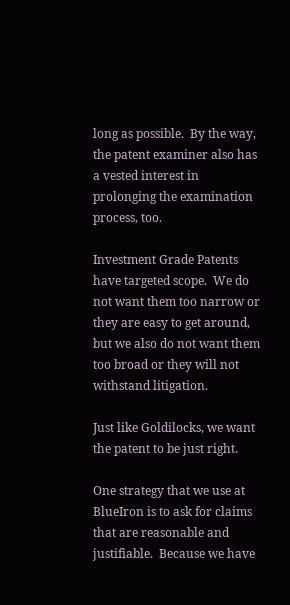long as possible.  By the way, the patent examiner also has a vested interest in prolonging the examination process, too.

Investment Grade Patents have targeted scope.  We do not want them too narrow or they are easy to get around, but we also do not want them too broad or they will not withstand litigation.

Just like Goldilocks, we want the patent to be just right.

One strategy that we use at BlueIron is to ask for claims that are reasonable and justifiable.  Because we have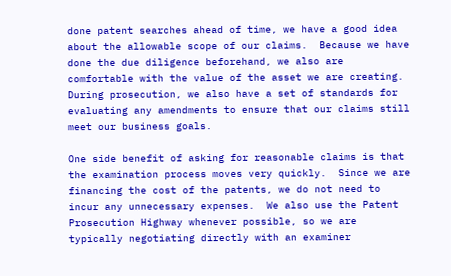done patent searches ahead of time, we have a good idea about the allowable scope of our claims.  Because we have done the due diligence beforehand, we also are comfortable with the value of the asset we are creating.  During prosecution, we also have a set of standards for evaluating any amendments to ensure that our claims still meet our business goals.

One side benefit of asking for reasonable claims is that the examination process moves very quickly.  Since we are financing the cost of the patents, we do not need to incur any unnecessary expenses.  We also use the Patent Prosecution Highway whenever possible, so we are typically negotiating directly with an examiner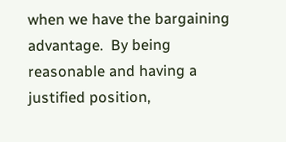when we have the bargaining advantage.  By being reasonable and having a justified position,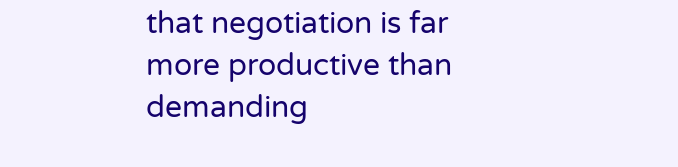that negotiation is far more productive than demanding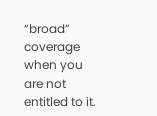“broad” coverage when you are not entitled to it.